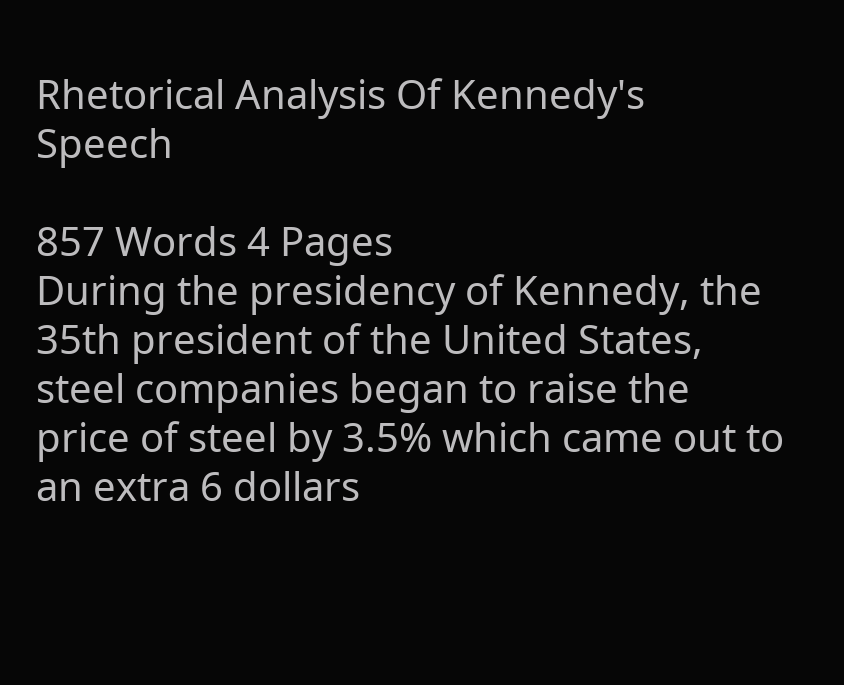Rhetorical Analysis Of Kennedy's Speech

857 Words 4 Pages
During the presidency of Kennedy, the 35th president of the United States, steel companies began to raise the price of steel by 3.5% which came out to an extra 6 dollars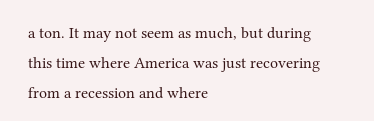a ton. It may not seem as much, but during this time where America was just recovering from a recession and where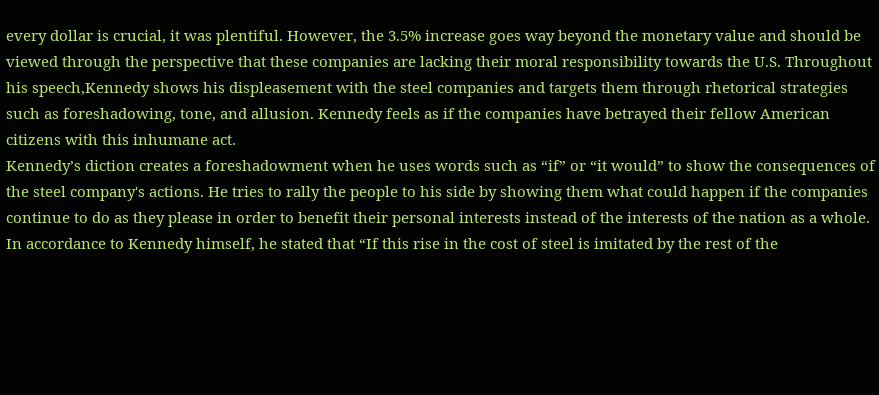every dollar is crucial, it was plentiful. However, the 3.5% increase goes way beyond the monetary value and should be viewed through the perspective that these companies are lacking their moral responsibility towards the U.S. Throughout his speech,Kennedy shows his displeasement with the steel companies and targets them through rhetorical strategies such as foreshadowing, tone, and allusion. Kennedy feels as if the companies have betrayed their fellow American citizens with this inhumane act.
Kennedy’s diction creates a foreshadowment when he uses words such as “if” or “it would” to show the consequences of the steel company's actions. He tries to rally the people to his side by showing them what could happen if the companies continue to do as they please in order to benefit their personal interests instead of the interests of the nation as a whole. In accordance to Kennedy himself, he stated that “If this rise in the cost of steel is imitated by the rest of the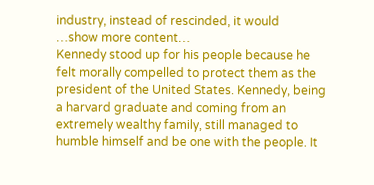industry, instead of rescinded, it would
…show more content…
Kennedy stood up for his people because he felt morally compelled to protect them as the president of the United States. Kennedy, being a harvard graduate and coming from an extremely wealthy family, still managed to humble himself and be one with the people. It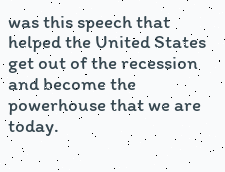was this speech that helped the United States get out of the recession and become the powerhouse that we are today.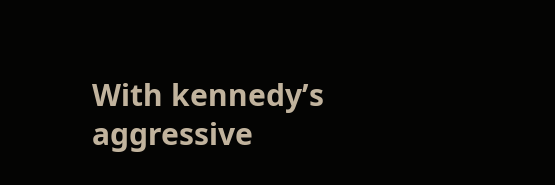With kennedy’s aggressive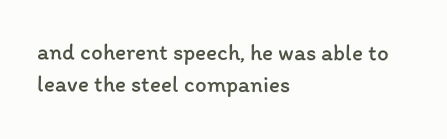and coherent speech, he was able to leave the steel companies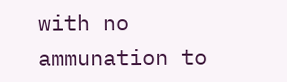with no ammunation to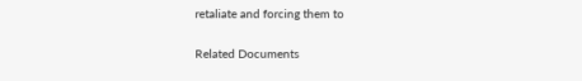retaliate and forcing them to

Related Documents